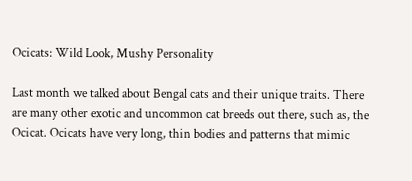Ocicats: Wild Look, Mushy Personality

Last month we talked about Bengal cats and their unique traits. There are many other exotic and uncommon cat breeds out there, such as, the Ocicat. Ocicats have very long, thin bodies and patterns that mimic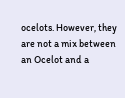ocelots. However, they are not a mix between an Ocelot and a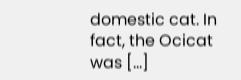domestic cat. In fact, the Ocicat was […]